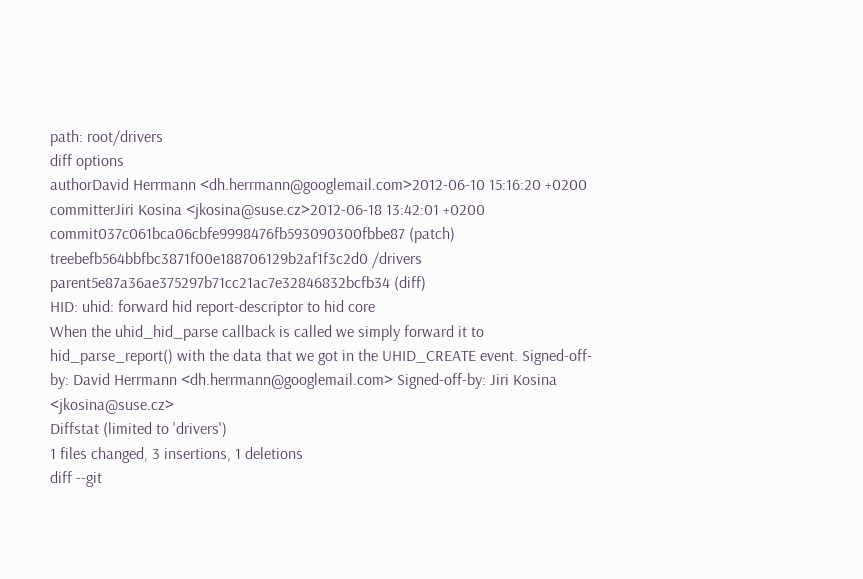path: root/drivers
diff options
authorDavid Herrmann <dh.herrmann@googlemail.com>2012-06-10 15:16:20 +0200
committerJiri Kosina <jkosina@suse.cz>2012-06-18 13:42:01 +0200
commit037c061bca06cbfe9998476fb593090300fbbe87 (patch)
treebefb564bbfbc3871f00e188706129b2af1f3c2d0 /drivers
parent5e87a36ae375297b71cc21ac7e32846832bcfb34 (diff)
HID: uhid: forward hid report-descriptor to hid core
When the uhid_hid_parse callback is called we simply forward it to hid_parse_report() with the data that we got in the UHID_CREATE event. Signed-off-by: David Herrmann <dh.herrmann@googlemail.com> Signed-off-by: Jiri Kosina <jkosina@suse.cz>
Diffstat (limited to 'drivers')
1 files changed, 3 insertions, 1 deletions
diff --git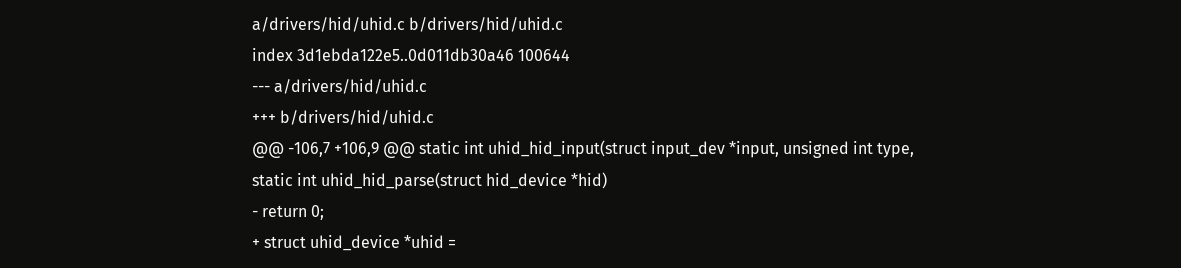a/drivers/hid/uhid.c b/drivers/hid/uhid.c
index 3d1ebda122e5..0d011db30a46 100644
--- a/drivers/hid/uhid.c
+++ b/drivers/hid/uhid.c
@@ -106,7 +106,9 @@ static int uhid_hid_input(struct input_dev *input, unsigned int type,
static int uhid_hid_parse(struct hid_device *hid)
- return 0;
+ struct uhid_device *uhid =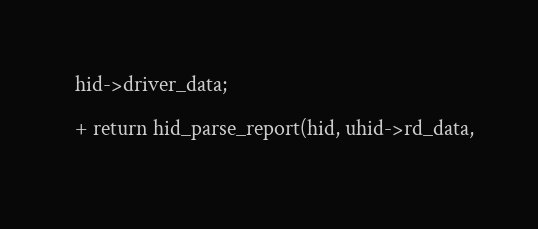hid->driver_data;
+ return hid_parse_report(hid, uhid->rd_data,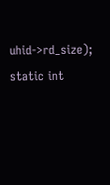uhid->rd_size);
static int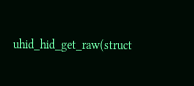uhid_hid_get_raw(struct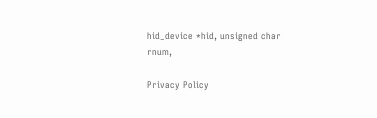hid_device *hid, unsigned char rnum,

Privacy Policy